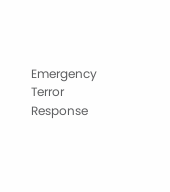Emergency Terror Response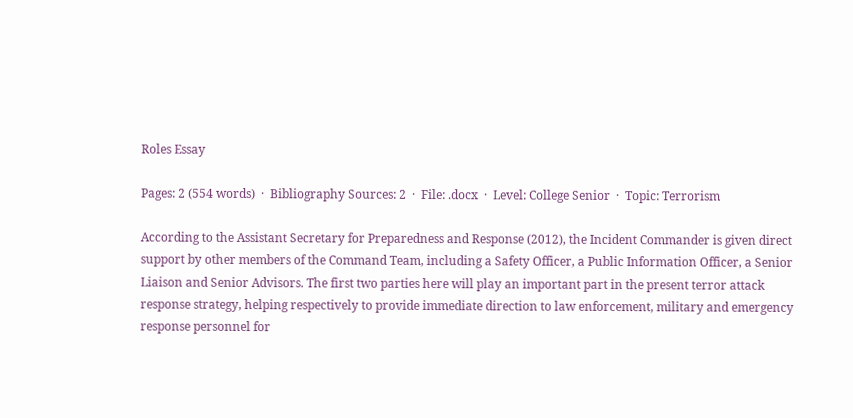Roles Essay

Pages: 2 (554 words)  ·  Bibliography Sources: 2  ·  File: .docx  ·  Level: College Senior  ·  Topic: Terrorism

According to the Assistant Secretary for Preparedness and Response (2012), the Incident Commander is given direct support by other members of the Command Team, including a Safety Officer, a Public Information Officer, a Senior Liaison and Senior Advisors. The first two parties here will play an important part in the present terror attack response strategy, helping respectively to provide immediate direction to law enforcement, military and emergency response personnel for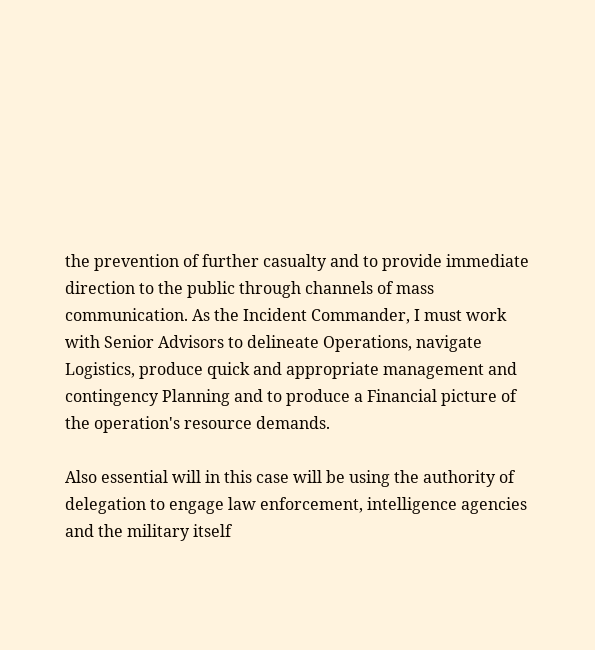the prevention of further casualty and to provide immediate direction to the public through channels of mass communication. As the Incident Commander, I must work with Senior Advisors to delineate Operations, navigate Logistics, produce quick and appropriate management and contingency Planning and to produce a Financial picture of the operation's resource demands.

Also essential will in this case will be using the authority of delegation to engage law enforcement, intelligence agencies and the military itself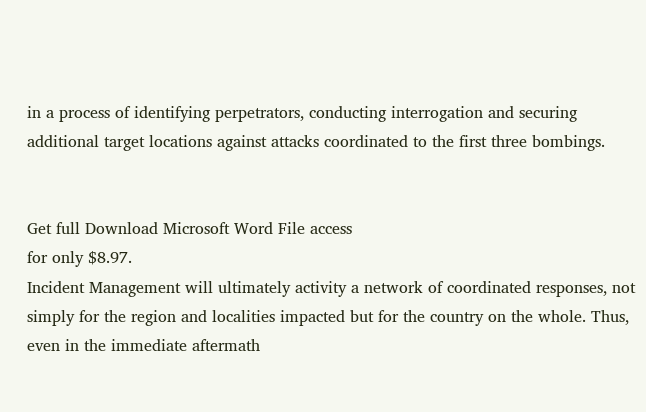in a process of identifying perpetrators, conducting interrogation and securing additional target locations against attacks coordinated to the first three bombings.


Get full Download Microsoft Word File access
for only $8.97.
Incident Management will ultimately activity a network of coordinated responses, not simply for the region and localities impacted but for the country on the whole. Thus, even in the immediate aftermath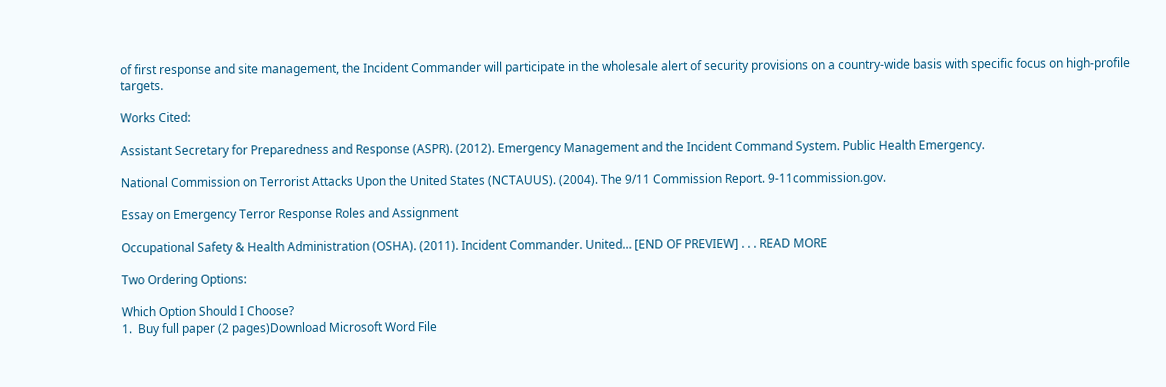of first response and site management, the Incident Commander will participate in the wholesale alert of security provisions on a country-wide basis with specific focus on high-profile targets.

Works Cited:

Assistant Secretary for Preparedness and Response (ASPR). (2012). Emergency Management and the Incident Command System. Public Health Emergency.

National Commission on Terrorist Attacks Upon the United States (NCTAUUS). (2004). The 9/11 Commission Report. 9-11commission.gov.

Essay on Emergency Terror Response Roles and Assignment

Occupational Safety & Health Administration (OSHA). (2011). Incident Commander. United… [END OF PREVIEW] . . . READ MORE

Two Ordering Options:

Which Option Should I Choose?
1.  Buy full paper (2 pages)Download Microsoft Word File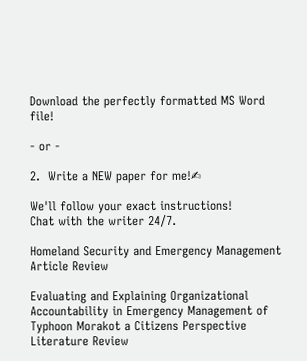Download the perfectly formatted MS Word file!

- or -

2.  Write a NEW paper for me!✍

We'll follow your exact instructions!
Chat with the writer 24/7.

Homeland Security and Emergency Management Article Review

Evaluating and Explaining Organizational Accountability in Emergency Management of Typhoon Morakot a Citizens Perspective Literature Review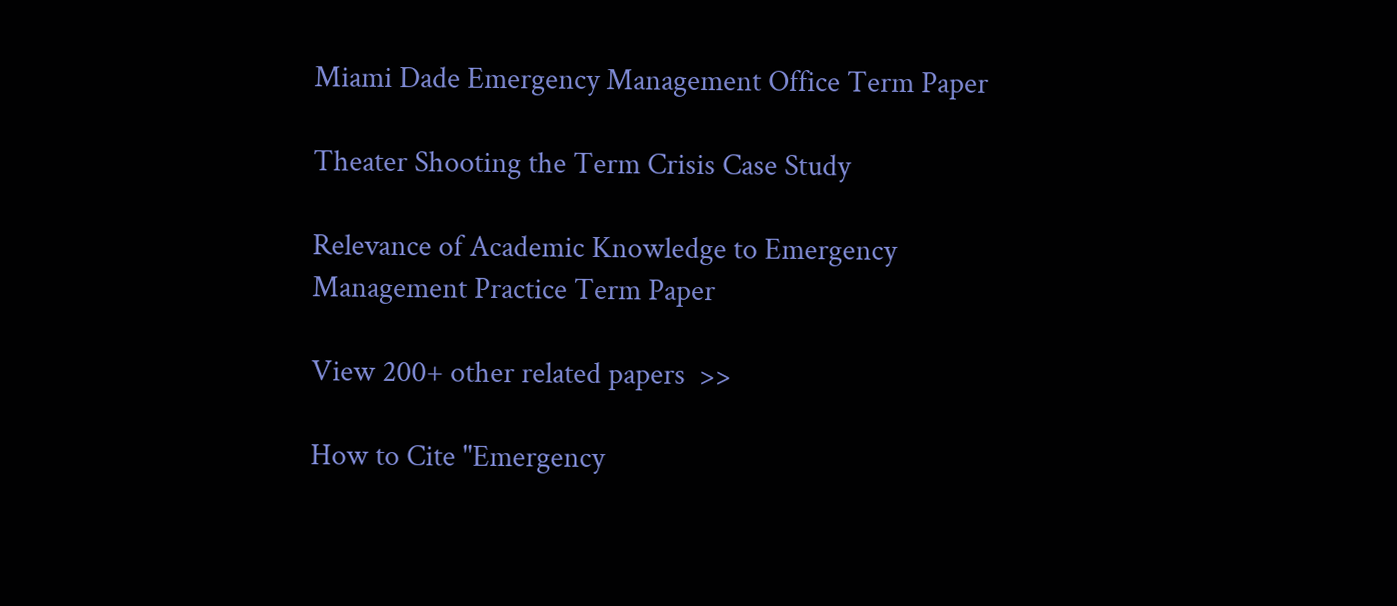Miami Dade Emergency Management Office Term Paper

Theater Shooting the Term Crisis Case Study

Relevance of Academic Knowledge to Emergency Management Practice Term Paper

View 200+ other related papers  >>

How to Cite "Emergency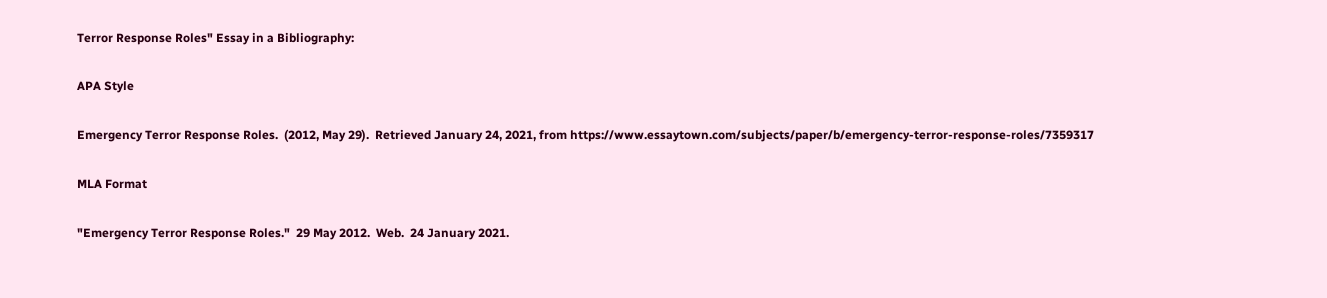Terror Response Roles" Essay in a Bibliography:

APA Style

Emergency Terror Response Roles.  (2012, May 29).  Retrieved January 24, 2021, from https://www.essaytown.com/subjects/paper/b/emergency-terror-response-roles/7359317

MLA Format

"Emergency Terror Response Roles."  29 May 2012.  Web.  24 January 2021.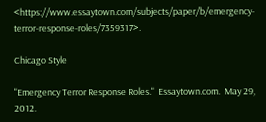<https://www.essaytown.com/subjects/paper/b/emergency-terror-response-roles/7359317>.

Chicago Style

"Emergency Terror Response Roles."  Essaytown.com.  May 29, 2012.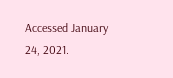Accessed January 24, 2021.